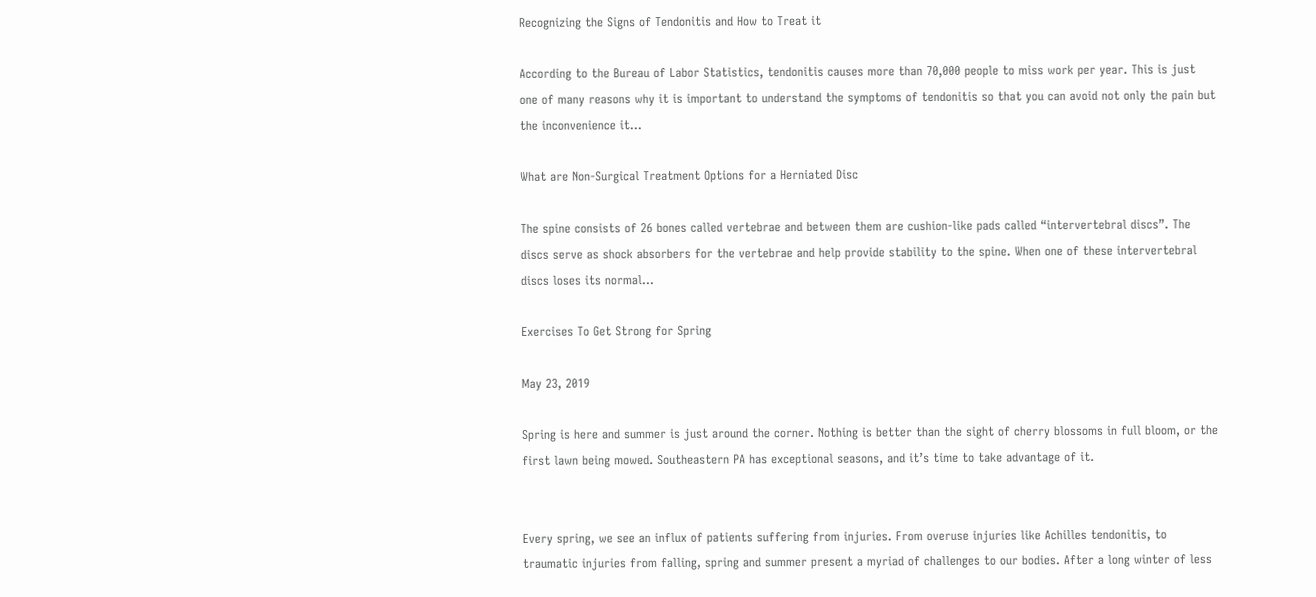Recognizing the Signs of Tendonitis and How to Treat it

According to the Bureau of Labor Statistics, tendonitis causes more than 70,000 people to miss work per year. This is just one of many reasons why it is important to understand the symptoms of tendonitis so that you can avoid not only the pain but the inconvenience it...

What are Non-Surgical Treatment Options for a Herniated Disc

The spine consists of 26 bones called vertebrae and between them are cushion-like pads called “intervertebral discs”. The discs serve as shock absorbers for the vertebrae and help provide stability to the spine. When one of these intervertebral discs loses its normal...

Exercises To Get Strong for Spring

May 23, 2019

Spring is here and summer is just around the corner. Nothing is better than the sight of cherry blossoms in full bloom, or the first lawn being mowed. Southeastern PA has exceptional seasons, and it’s time to take advantage of it.


Every spring, we see an influx of patients suffering from injuries. From overuse injuries like Achilles tendonitis, to traumatic injuries from falling, spring and summer present a myriad of challenges to our bodies. After a long winter of less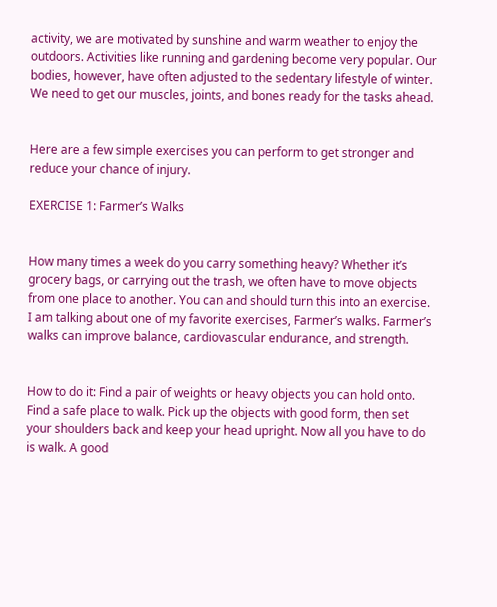activity, we are motivated by sunshine and warm weather to enjoy the outdoors. Activities like running and gardening become very popular. Our bodies, however, have often adjusted to the sedentary lifestyle of winter. We need to get our muscles, joints, and bones ready for the tasks ahead.


Here are a few simple exercises you can perform to get stronger and reduce your chance of injury.

EXERCISE 1: Farmer’s Walks


How many times a week do you carry something heavy? Whether it’s grocery bags, or carrying out the trash, we often have to move objects from one place to another. You can and should turn this into an exercise. I am talking about one of my favorite exercises, Farmer’s walks. Farmer’s walks can improve balance, cardiovascular endurance, and strength.


How to do it: Find a pair of weights or heavy objects you can hold onto. Find a safe place to walk. Pick up the objects with good form, then set your shoulders back and keep your head upright. Now all you have to do is walk. A good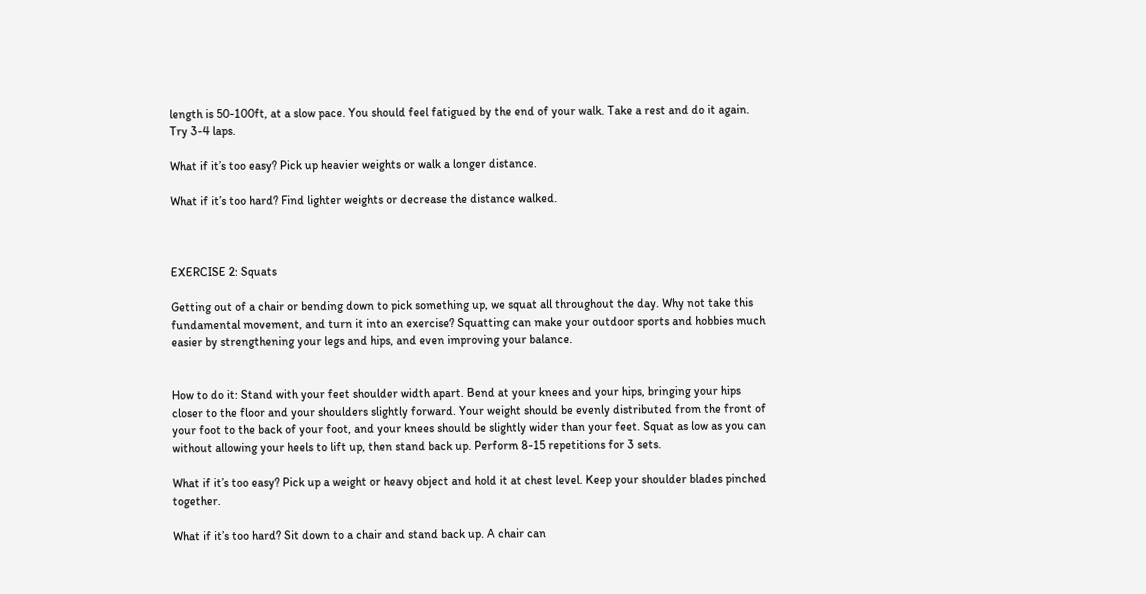length is 50-100ft, at a slow pace. You should feel fatigued by the end of your walk. Take a rest and do it again. Try 3-4 laps.

What if it’s too easy? Pick up heavier weights or walk a longer distance.

What if it’s too hard? Find lighter weights or decrease the distance walked.



EXERCISE 2: Squats

Getting out of a chair or bending down to pick something up, we squat all throughout the day. Why not take this fundamental movement, and turn it into an exercise? Squatting can make your outdoor sports and hobbies much easier by strengthening your legs and hips, and even improving your balance.


How to do it: Stand with your feet shoulder width apart. Bend at your knees and your hips, bringing your hips closer to the floor and your shoulders slightly forward. Your weight should be evenly distributed from the front of your foot to the back of your foot, and your knees should be slightly wider than your feet. Squat as low as you can without allowing your heels to lift up, then stand back up. Perform 8-15 repetitions for 3 sets.

What if it’s too easy? Pick up a weight or heavy object and hold it at chest level. Keep your shoulder blades pinched together.

What if it’s too hard? Sit down to a chair and stand back up. A chair can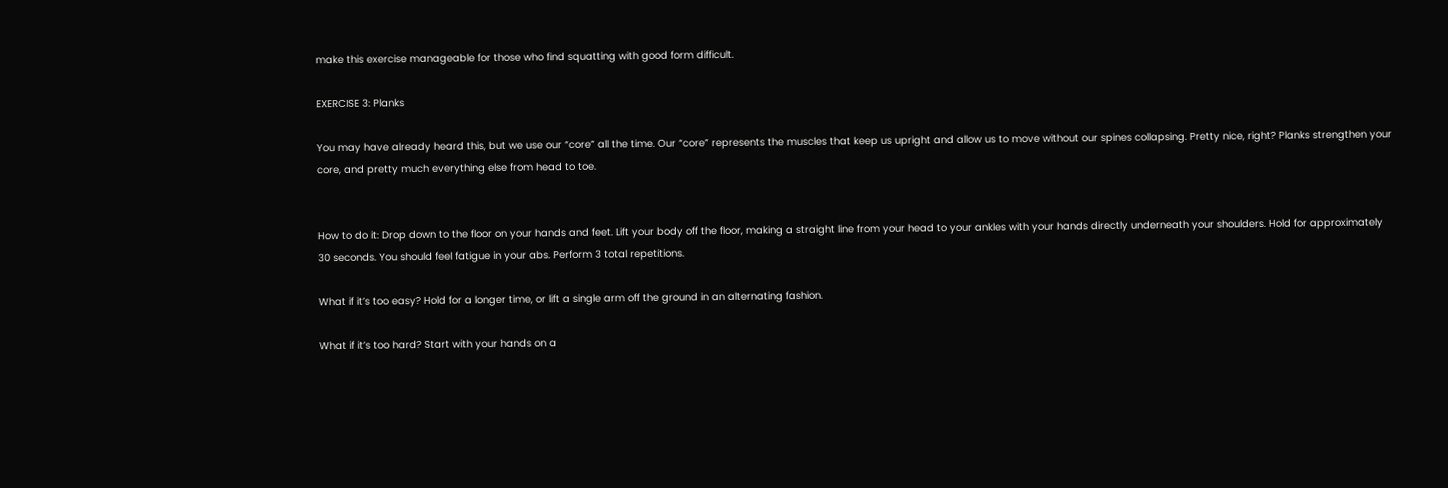make this exercise manageable for those who find squatting with good form difficult.

EXERCISE 3: Planks

You may have already heard this, but we use our “core” all the time. Our “core” represents the muscles that keep us upright and allow us to move without our spines collapsing. Pretty nice, right? Planks strengthen your core, and pretty much everything else from head to toe.


How to do it: Drop down to the floor on your hands and feet. Lift your body off the floor, making a straight line from your head to your ankles with your hands directly underneath your shoulders. Hold for approximately 30 seconds. You should feel fatigue in your abs. Perform 3 total repetitions.

What if it’s too easy? Hold for a longer time, or lift a single arm off the ground in an alternating fashion.

What if it’s too hard? Start with your hands on a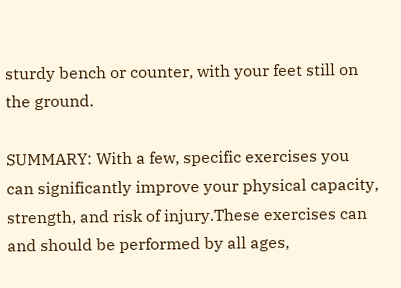sturdy bench or counter, with your feet still on the ground.

SUMMARY: With a few, specific exercises you can significantly improve your physical capacity, strength, and risk of injury.These exercises can and should be performed by all ages,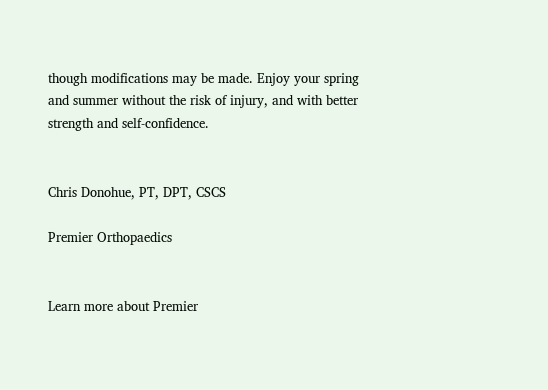though modifications may be made. Enjoy your spring and summer without the risk of injury, and with better strength and self-confidence.


Chris Donohue, PT, DPT, CSCS

Premier Orthopaedics


Learn more about Premier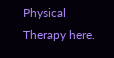Physical Therapy here.